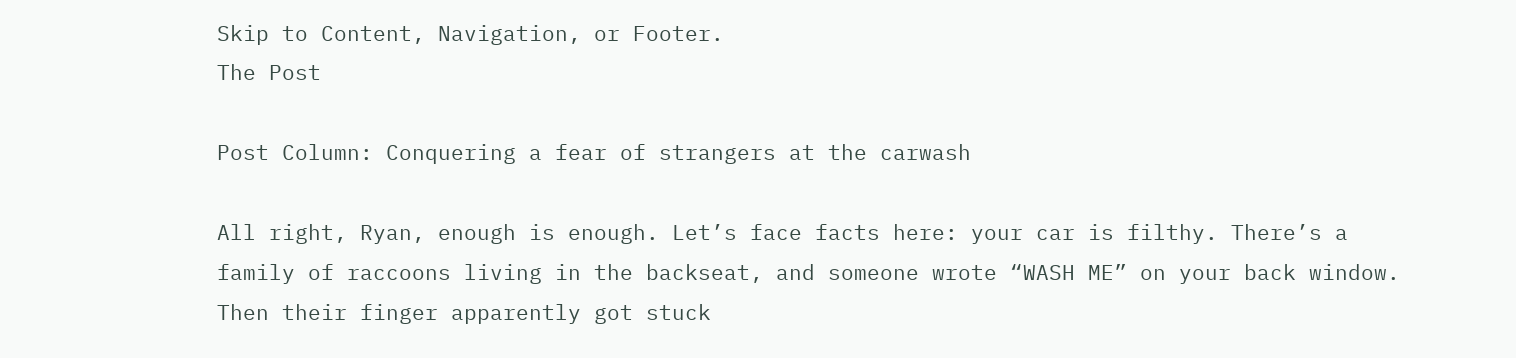Skip to Content, Navigation, or Footer.
The Post

Post Column: Conquering a fear of strangers at the carwash

All right, Ryan, enough is enough. Let’s face facts here: your car is filthy. There’s a family of raccoons living in the backseat, and someone wrote “WASH ME” on your back window. Then their finger apparently got stuck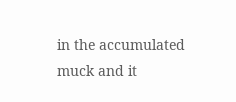in the accumulated muck and it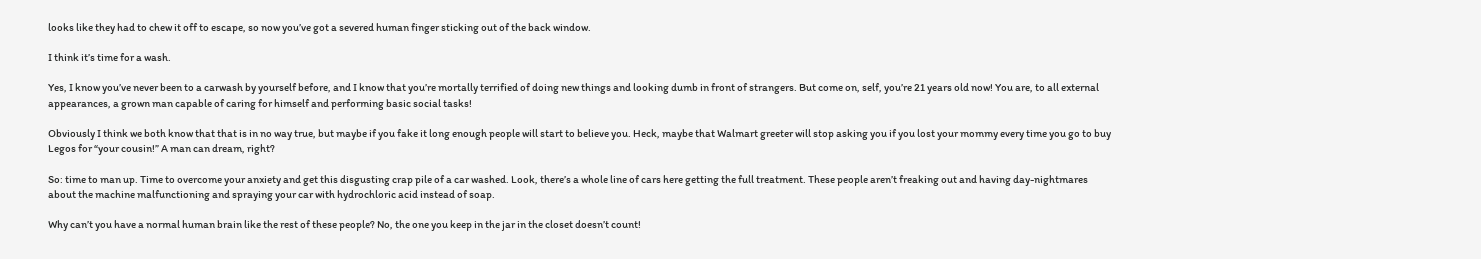looks like they had to chew it off to escape, so now you’ve got a severed human finger sticking out of the back window.

I think it’s time for a wash.

Yes, I know you’ve never been to a carwash by yourself before, and I know that you’re mortally terrified of doing new things and looking dumb in front of strangers. But come on, self, you’re 21 years old now! You are, to all external appearances, a grown man capable of caring for himself and performing basic social tasks!

Obviously I think we both know that that is in no way true, but maybe if you fake it long enough people will start to believe you. Heck, maybe that Walmart greeter will stop asking you if you lost your mommy every time you go to buy Legos for “your cousin!” A man can dream, right?

So: time to man up. Time to overcome your anxiety and get this disgusting crap pile of a car washed. Look, there’s a whole line of cars here getting the full treatment. These people aren’t freaking out and having day-nightmares about the machine malfunctioning and spraying your car with hydrochloric acid instead of soap.

Why can’t you have a normal human brain like the rest of these people? No, the one you keep in the jar in the closet doesn’t count!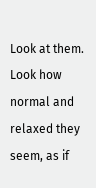Look at them. Look how normal and relaxed they seem, as if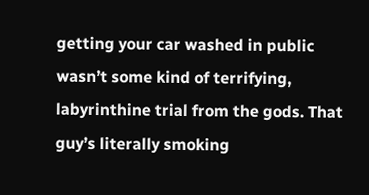getting your car washed in public wasn’t some kind of terrifying, labyrinthine trial from the gods. That guy’s literally smoking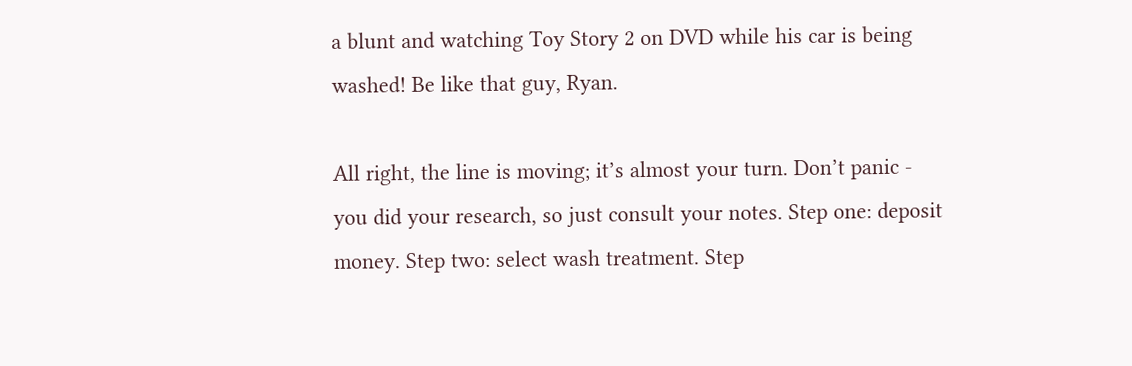a blunt and watching Toy Story 2 on DVD while his car is being washed! Be like that guy, Ryan.

All right, the line is moving; it’s almost your turn. Don’t panic - you did your research, so just consult your notes. Step one: deposit money. Step two: select wash treatment. Step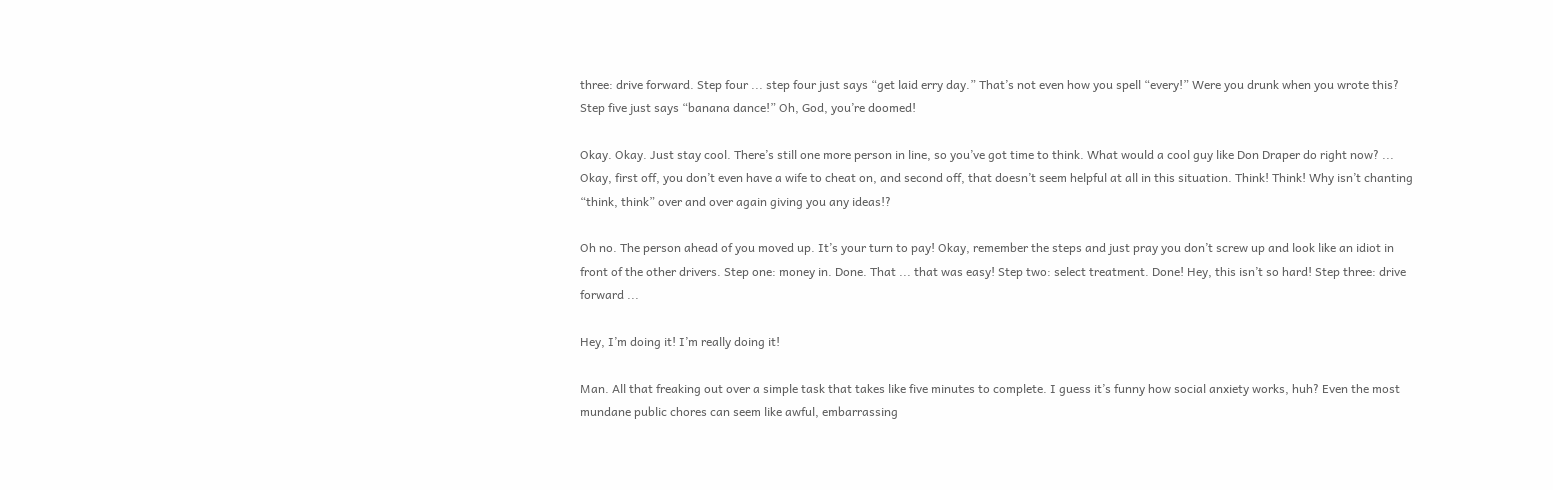three: drive forward. Step four ... step four just says “get laid erry day.” That’s not even how you spell “every!” Were you drunk when you wrote this? Step five just says “banana dance!” Oh, God, you’re doomed!

Okay. Okay. Just stay cool. There’s still one more person in line, so you’ve got time to think. What would a cool guy like Don Draper do right now? ... Okay, first off, you don’t even have a wife to cheat on, and second off, that doesn’t seem helpful at all in this situation. Think! Think! Why isn’t chanting “think, think” over and over again giving you any ideas!?

Oh no. The person ahead of you moved up. It’s your turn to pay! Okay, remember the steps and just pray you don’t screw up and look like an idiot in front of the other drivers. Step one: money in. Done. That ... that was easy! Step two: select treatment. Done! Hey, this isn’t so hard! Step three: drive forward ...

Hey, I’m doing it! I’m really doing it!

Man. All that freaking out over a simple task that takes like five minutes to complete. I guess it’s funny how social anxiety works, huh? Even the most mundane public chores can seem like awful, embarrassing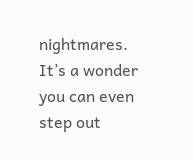nightmares. It’s a wonder you can even step out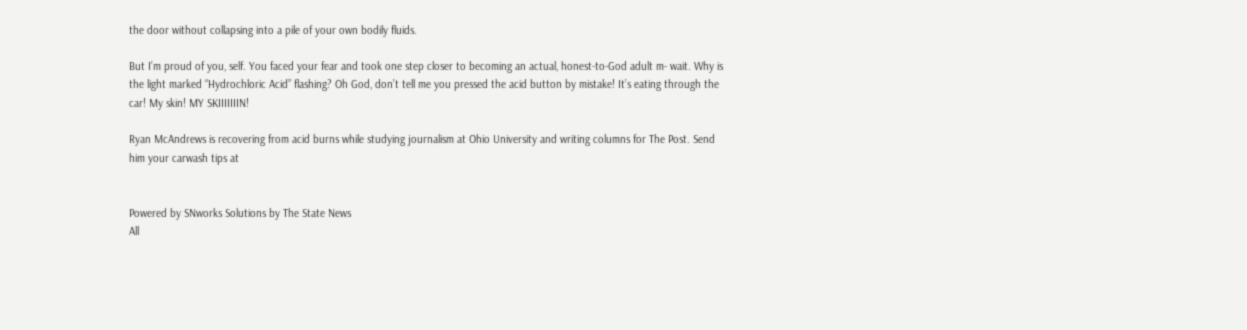the door without collapsing into a pile of your own bodily fluids.

But I’m proud of you, self. You faced your fear and took one step closer to becoming an actual, honest-to-God adult m- wait. Why is the light marked “Hydrochloric Acid” flashing? Oh God, don’t tell me you pressed the acid button by mistake! It’s eating through the car! My skin! MY SKIIIIIIIN!

Ryan McAndrews is recovering from acid burns while studying journalism at Ohio University and writing columns for The Post. Send him your carwash tips at


Powered by SNworks Solutions by The State News
All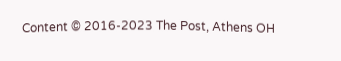Content © 2016-2023 The Post, Athens OH